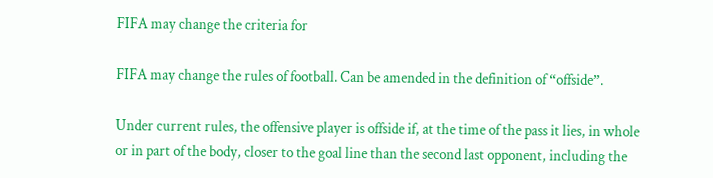FIFA may change the criteria for

FIFA may change the rules of football. Can be amended in the definition of “offside”.

Under current rules, the offensive player is offside if, at the time of the pass it lies, in whole or in part of the body, closer to the goal line than the second last opponent, including the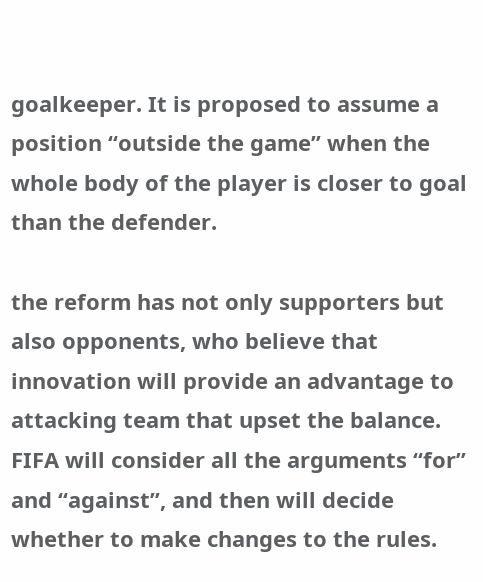goalkeeper. It is proposed to assume a position “outside the game” when the whole body of the player is closer to goal than the defender.

the reform has not only supporters but also opponents, who believe that innovation will provide an advantage to attacking team that upset the balance. FIFA will consider all the arguments “for” and “against”, and then will decide whether to make changes to the rules.